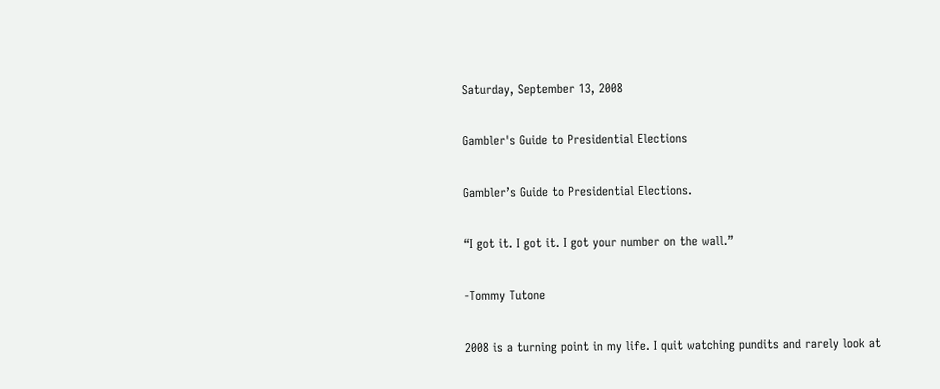Saturday, September 13, 2008

Gambler's Guide to Presidential Elections

Gambler’s Guide to Presidential Elections.

“I got it. I got it. I got your number on the wall.”

-Tommy Tutone

2008 is a turning point in my life. I quit watching pundits and rarely look at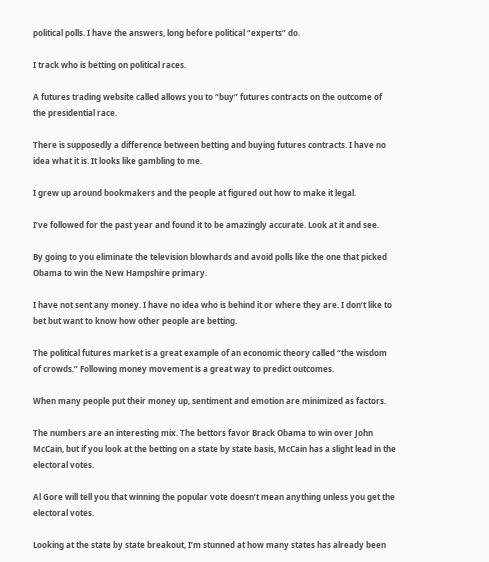political polls. I have the answers, long before political “experts” do.

I track who is betting on political races.

A futures trading website called allows you to “buy” futures contracts on the outcome of the presidential race.

There is supposedly a difference between betting and buying futures contracts. I have no idea what it is. It looks like gambling to me.

I grew up around bookmakers and the people at figured out how to make it legal.

I’ve followed for the past year and found it to be amazingly accurate. Look at it and see.

By going to you eliminate the television blowhards and avoid polls like the one that picked Obama to win the New Hampshire primary.

I have not sent any money. I have no idea who is behind it or where they are. I don’t like to bet but want to know how other people are betting.

The political futures market is a great example of an economic theory called “the wisdom of crowds.” Following money movement is a great way to predict outcomes.

When many people put their money up, sentiment and emotion are minimized as factors.

The numbers are an interesting mix. The bettors favor Brack Obama to win over John McCain, but if you look at the betting on a state by state basis, McCain has a slight lead in the electoral votes.

Al Gore will tell you that winning the popular vote doesn’t mean anything unless you get the electoral votes.

Looking at the state by state breakout, I’m stunned at how many states has already been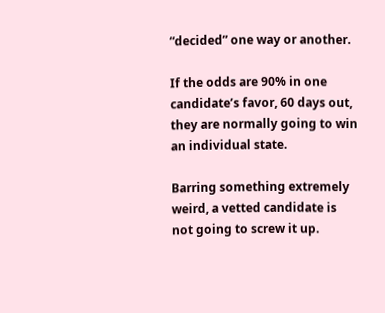“decided” one way or another.

If the odds are 90% in one candidate’s favor, 60 days out, they are normally going to win an individual state.

Barring something extremely weird, a vetted candidate is not going to screw it up.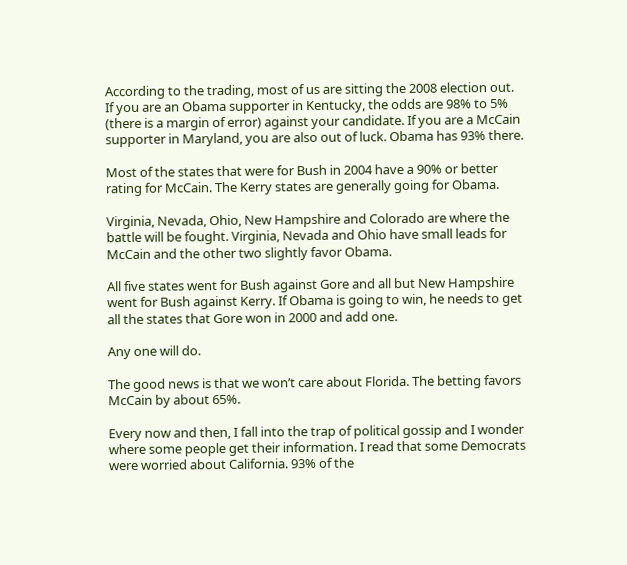According to the trading, most of us are sitting the 2008 election out. If you are an Obama supporter in Kentucky, the odds are 98% to 5% (there is a margin of error) against your candidate. If you are a McCain supporter in Maryland, you are also out of luck. Obama has 93% there.

Most of the states that were for Bush in 2004 have a 90% or better rating for McCain. The Kerry states are generally going for Obama.

Virginia, Nevada, Ohio, New Hampshire and Colorado are where the battle will be fought. Virginia, Nevada and Ohio have small leads for McCain and the other two slightly favor Obama.

All five states went for Bush against Gore and all but New Hampshire went for Bush against Kerry. If Obama is going to win, he needs to get all the states that Gore won in 2000 and add one.

Any one will do.

The good news is that we won’t care about Florida. The betting favors McCain by about 65%.

Every now and then, I fall into the trap of political gossip and I wonder where some people get their information. I read that some Democrats were worried about California. 93% of the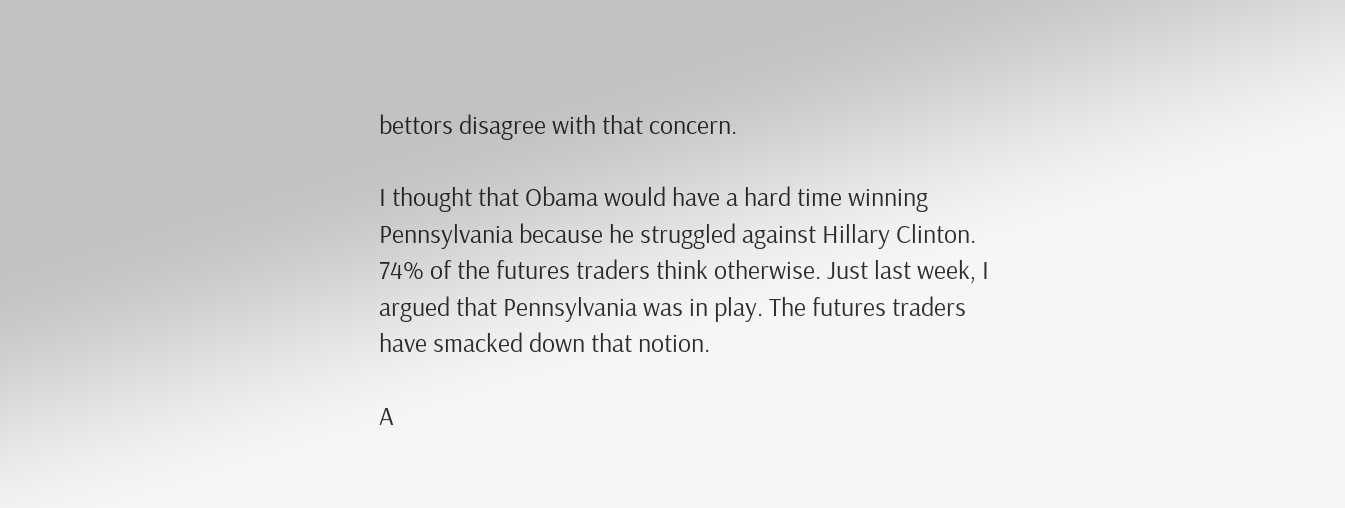bettors disagree with that concern.

I thought that Obama would have a hard time winning Pennsylvania because he struggled against Hillary Clinton. 74% of the futures traders think otherwise. Just last week, I argued that Pennsylvania was in play. The futures traders have smacked down that notion.

A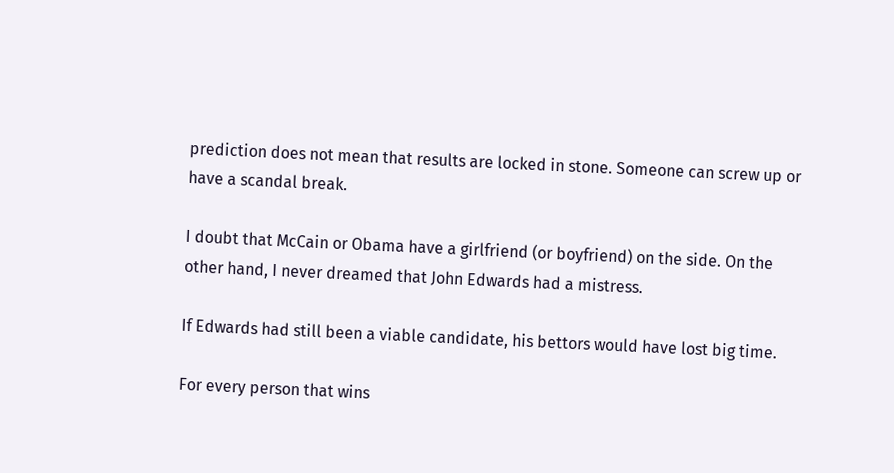prediction does not mean that results are locked in stone. Someone can screw up or have a scandal break.

I doubt that McCain or Obama have a girlfriend (or boyfriend) on the side. On the other hand, I never dreamed that John Edwards had a mistress.

If Edwards had still been a viable candidate, his bettors would have lost big time.

For every person that wins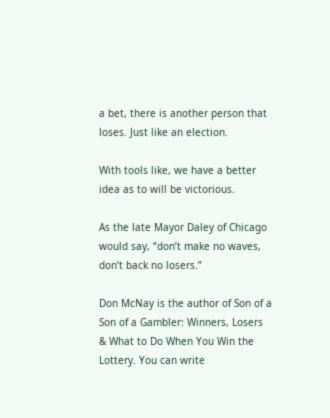a bet, there is another person that loses. Just like an election.

With tools like, we have a better idea as to will be victorious.

As the late Mayor Daley of Chicago would say, “don’t make no waves, don’t back no losers.”

Don McNay is the author of Son of a Son of a Gambler: Winners, Losers & What to Do When You Win the Lottery. You can write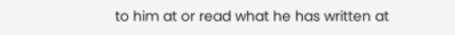to him at or read what he has written at